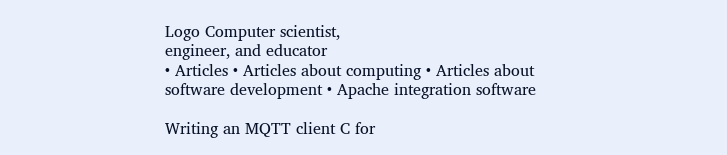Logo Computer scientist,
engineer, and educator
• Articles • Articles about computing • Articles about software development • Apache integration software

Writing an MQTT client C for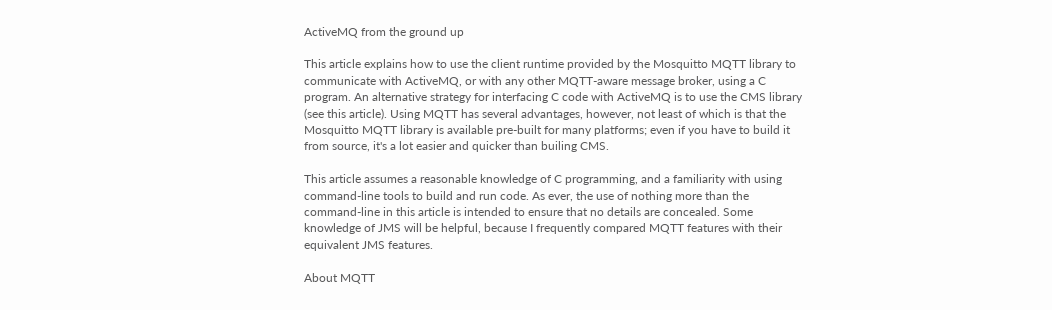ActiveMQ from the ground up

This article explains how to use the client runtime provided by the Mosquitto MQTT library to communicate with ActiveMQ, or with any other MQTT-aware message broker, using a C program. An alternative strategy for interfacing C code with ActiveMQ is to use the CMS library (see this article). Using MQTT has several advantages, however, not least of which is that the Mosquitto MQTT library is available pre-built for many platforms; even if you have to build it from source, it's a lot easier and quicker than builing CMS.

This article assumes a reasonable knowledge of C programming, and a familiarity with using command-line tools to build and run code. As ever, the use of nothing more than the command-line in this article is intended to ensure that no details are concealed. Some knowledge of JMS will be helpful, because I frequently compared MQTT features with their equivalent JMS features.

About MQTT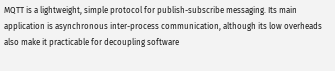MQTT is a lightweight, simple protocol for publish-subscribe messaging. Its main application is asynchronous inter-process communication, although its low overheads also make it practicable for decoupling software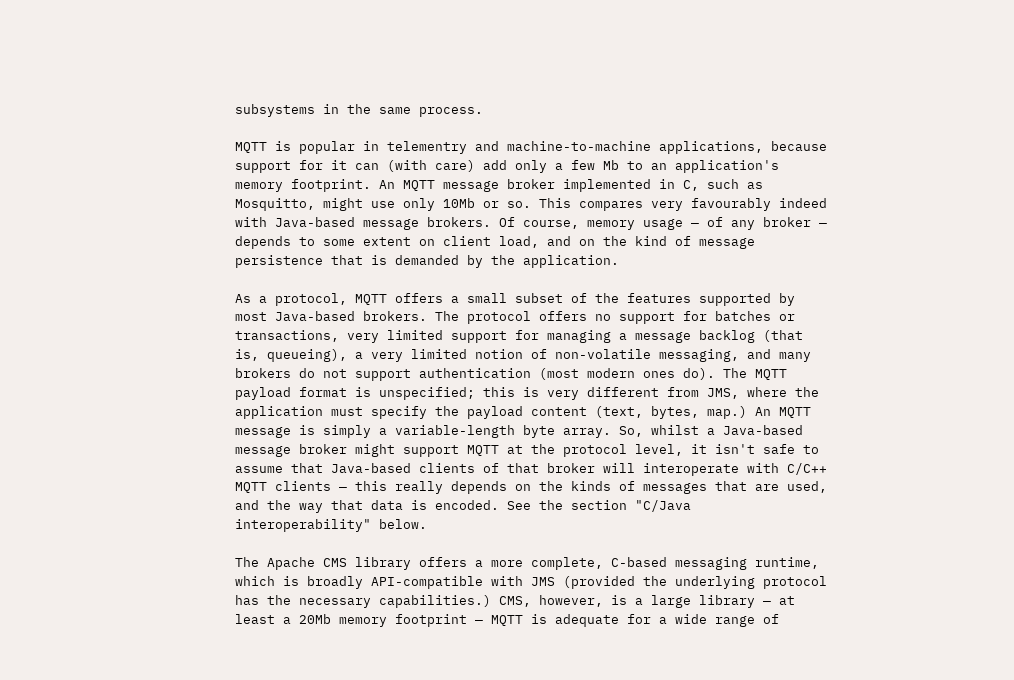subsystems in the same process.

MQTT is popular in telementry and machine-to-machine applications, because support for it can (with care) add only a few Mb to an application's memory footprint. An MQTT message broker implemented in C, such as Mosquitto, might use only 10Mb or so. This compares very favourably indeed with Java-based message brokers. Of course, memory usage — of any broker — depends to some extent on client load, and on the kind of message persistence that is demanded by the application.

As a protocol, MQTT offers a small subset of the features supported by most Java-based brokers. The protocol offers no support for batches or transactions, very limited support for managing a message backlog (that is, queueing), a very limited notion of non-volatile messaging, and many brokers do not support authentication (most modern ones do). The MQTT payload format is unspecified; this is very different from JMS, where the application must specify the payload content (text, bytes, map.) An MQTT message is simply a variable-length byte array. So, whilst a Java-based message broker might support MQTT at the protocol level, it isn't safe to assume that Java-based clients of that broker will interoperate with C/C++ MQTT clients — this really depends on the kinds of messages that are used, and the way that data is encoded. See the section "C/Java interoperability" below.

The Apache CMS library offers a more complete, C-based messaging runtime, which is broadly API-compatible with JMS (provided the underlying protocol has the necessary capabilities.) CMS, however, is a large library — at least a 20Mb memory footprint — MQTT is adequate for a wide range of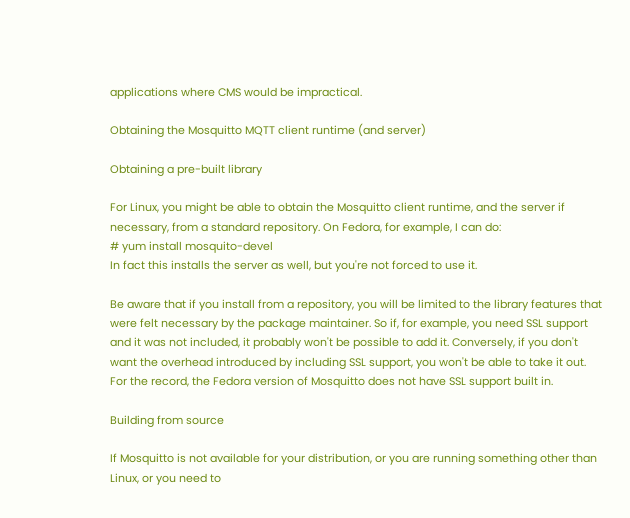applications where CMS would be impractical.

Obtaining the Mosquitto MQTT client runtime (and server)

Obtaining a pre-built library

For Linux, you might be able to obtain the Mosquitto client runtime, and the server if necessary, from a standard repository. On Fedora, for example, I can do:
# yum install mosquito-devel
In fact this installs the server as well, but you're not forced to use it.

Be aware that if you install from a repository, you will be limited to the library features that were felt necessary by the package maintainer. So if, for example, you need SSL support and it was not included, it probably won't be possible to add it. Conversely, if you don't want the overhead introduced by including SSL support, you won't be able to take it out. For the record, the Fedora version of Mosquitto does not have SSL support built in.

Building from source

If Mosquitto is not available for your distribution, or you are running something other than Linux, or you need to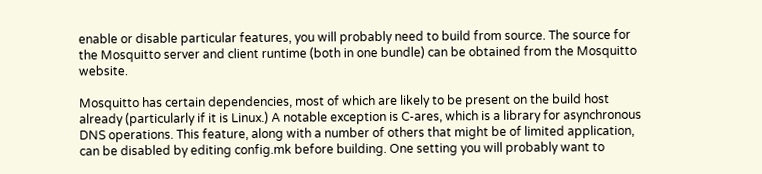enable or disable particular features, you will probably need to build from source. The source for the Mosquitto server and client runtime (both in one bundle) can be obtained from the Mosquitto website.

Mosquitto has certain dependencies, most of which are likely to be present on the build host already (particularly if it is Linux.) A notable exception is C-ares, which is a library for asynchronous DNS operations. This feature, along with a number of others that might be of limited application, can be disabled by editing config.mk before building. One setting you will probably want to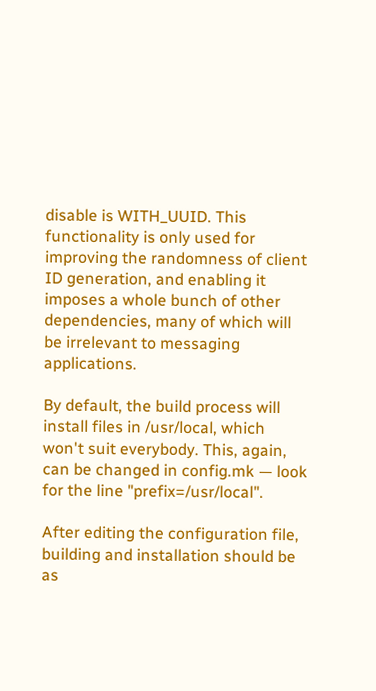disable is WITH_UUID. This functionality is only used for improving the randomness of client ID generation, and enabling it imposes a whole bunch of other dependencies, many of which will be irrelevant to messaging applications.

By default, the build process will install files in /usr/local, which won't suit everybody. This, again, can be changed in config.mk — look for the line "prefix=/usr/local".

After editing the configuration file, building and installation should be as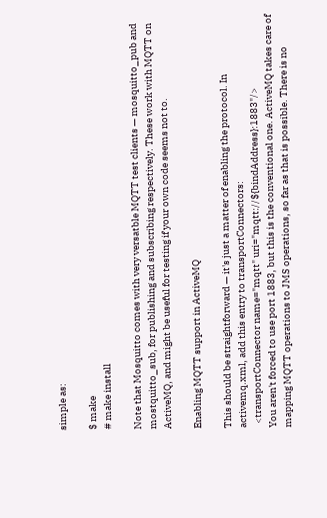simple as:

$ make
# make install

Note that Mosquitto comes with very versatble MQTT test clients — mosquitto_pub and mostquitto_sub, for publishing and subscribing respectively. These work with MQTT on ActiveMQ, and might be useful for testing if your own code seems not to.

Enabling MQTT support in ActiveMQ

This should be straightforward — it's just a matter of enabling the protocol. In activemq.xml, add this entry to transportConnectors:
  <transportConnector name="mqtt" uri="mqtt://${bindAddress}:1883"/>
You aren't forced to use port 1883, but this is the conventional one. ActiveMQ takes care of mapping MQTT operations to JMS operations, so far as that is possible. There is no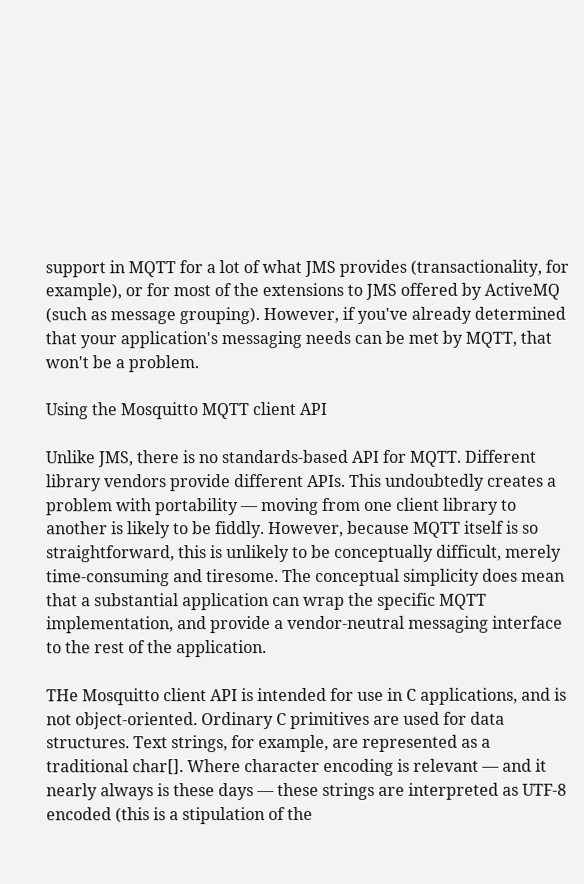support in MQTT for a lot of what JMS provides (transactionality, for example), or for most of the extensions to JMS offered by ActiveMQ (such as message grouping). However, if you've already determined that your application's messaging needs can be met by MQTT, that won't be a problem.

Using the Mosquitto MQTT client API

Unlike JMS, there is no standards-based API for MQTT. Different library vendors provide different APIs. This undoubtedly creates a problem with portability — moving from one client library to another is likely to be fiddly. However, because MQTT itself is so straightforward, this is unlikely to be conceptually difficult, merely time-consuming and tiresome. The conceptual simplicity does mean that a substantial application can wrap the specific MQTT implementation, and provide a vendor-neutral messaging interface to the rest of the application.

THe Mosquitto client API is intended for use in C applications, and is not object-oriented. Ordinary C primitives are used for data structures. Text strings, for example, are represented as a traditional char[]. Where character encoding is relevant — and it nearly always is these days — these strings are interpreted as UTF-8 encoded (this is a stipulation of the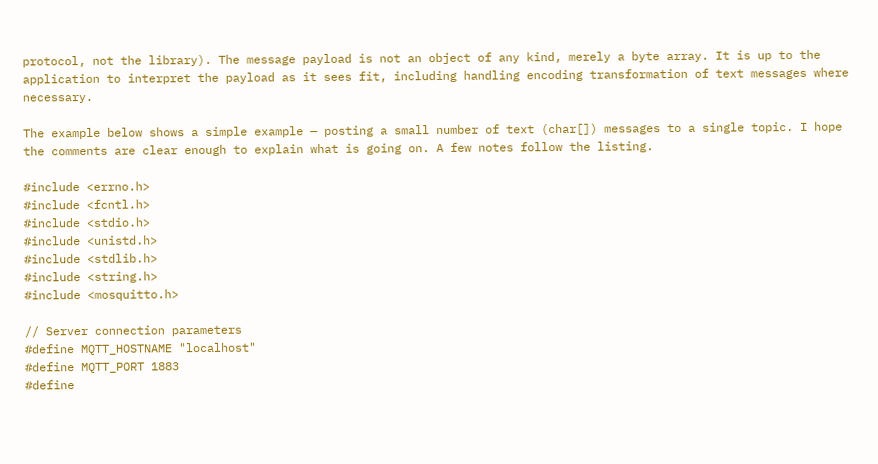protocol, not the library). The message payload is not an object of any kind, merely a byte array. It is up to the application to interpret the payload as it sees fit, including handling encoding transformation of text messages where necessary.

The example below shows a simple example — posting a small number of text (char[]) messages to a single topic. I hope the comments are clear enough to explain what is going on. A few notes follow the listing.

#include <errno.h>
#include <fcntl.h>
#include <stdio.h>
#include <unistd.h>
#include <stdlib.h>
#include <string.h>
#include <mosquitto.h>

// Server connection parameters
#define MQTT_HOSTNAME "localhost"
#define MQTT_PORT 1883
#define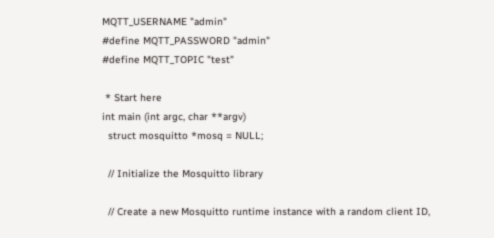MQTT_USERNAME "admin"
#define MQTT_PASSWORD "admin"
#define MQTT_TOPIC "test"

 * Start here
int main (int argc, char **argv)
  struct mosquitto *mosq = NULL;

  // Initialize the Mosquitto library

  // Create a new Mosquitto runtime instance with a random client ID,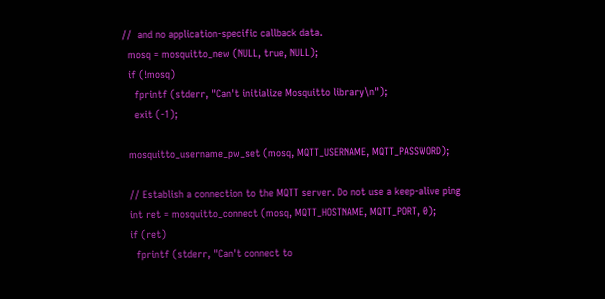//  and no application-specific callback data.
  mosq = mosquitto_new (NULL, true, NULL);
  if (!mosq)
    fprintf (stderr, "Can't initialize Mosquitto library\n");
    exit (-1);

  mosquitto_username_pw_set (mosq, MQTT_USERNAME, MQTT_PASSWORD);

  // Establish a connection to the MQTT server. Do not use a keep-alive ping
  int ret = mosquitto_connect (mosq, MQTT_HOSTNAME, MQTT_PORT, 0);
  if (ret)
    fprintf (stderr, "Can't connect to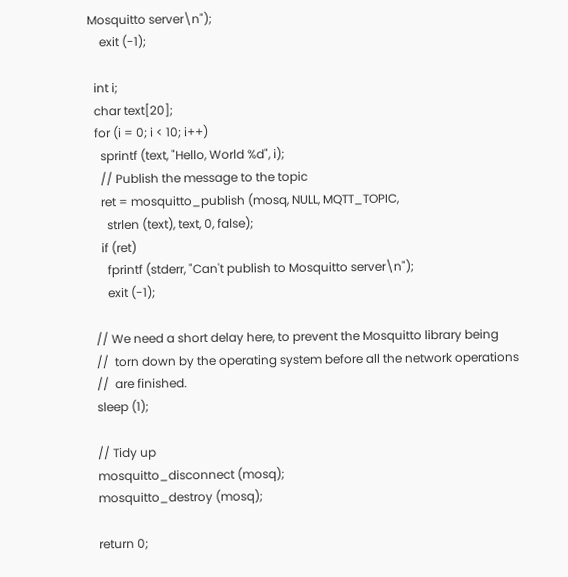Mosquitto server\n");
    exit (-1);

  int i;
  char text[20];
  for (i = 0; i < 10; i++)
    sprintf (text, "Hello, World %d", i);
    // Publish the message to the topic
    ret = mosquitto_publish (mosq, NULL, MQTT_TOPIC,
      strlen (text), text, 0, false);
    if (ret)
      fprintf (stderr, "Can't publish to Mosquitto server\n");
      exit (-1);

  // We need a short delay here, to prevent the Mosquitto library being
  //  torn down by the operating system before all the network operations
  //  are finished.
  sleep (1);

  // Tidy up
  mosquitto_disconnect (mosq);
  mosquitto_destroy (mosq);

  return 0;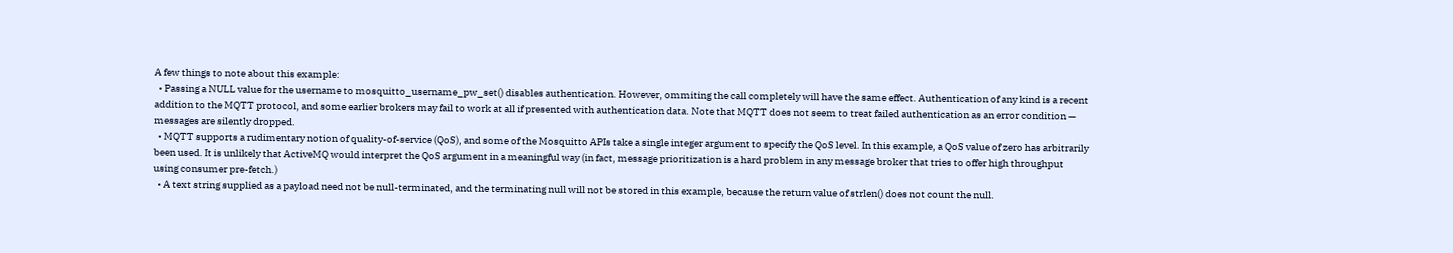A few things to note about this example:
  • Passing a NULL value for the username to mosquitto_username_pw_set() disables authentication. However, ommiting the call completely will have the same effect. Authentication of any kind is a recent addition to the MQTT protocol, and some earlier brokers may fail to work at all if presented with authentication data. Note that MQTT does not seem to treat failed authentication as an error condition — messages are silently dropped.
  • MQTT supports a rudimentary notion of quality-of-service (QoS), and some of the Mosquitto APIs take a single integer argument to specify the QoS level. In this example, a QoS value of zero has arbitrarily been used. It is unlikely that ActiveMQ would interpret the QoS argument in a meaningful way (in fact, message prioritization is a hard problem in any message broker that tries to offer high throughput using consumer pre-fetch.)
  • A text string supplied as a payload need not be null-terminated, and the terminating null will not be stored in this example, because the return value of strlen() does not count the null.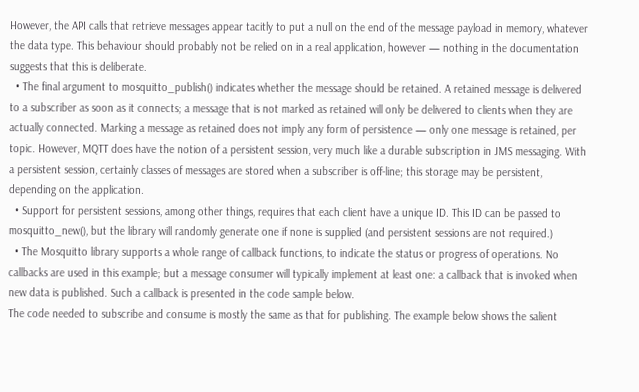However, the API calls that retrieve messages appear tacitly to put a null on the end of the message payload in memory, whatever the data type. This behaviour should probably not be relied on in a real application, however — nothing in the documentation suggests that this is deliberate.
  • The final argument to mosquitto_publish() indicates whether the message should be retained. A retained message is delivered to a subscriber as soon as it connects; a message that is not marked as retained will only be delivered to clients when they are actually connected. Marking a message as retained does not imply any form of persistence — only one message is retained, per topic. However, MQTT does have the notion of a persistent session, very much like a durable subscription in JMS messaging. With a persistent session, certainly classes of messages are stored when a subscriber is off-line; this storage may be persistent, depending on the application.
  • Support for persistent sessions, among other things, requires that each client have a unique ID. This ID can be passed to mosquitto_new(), but the library will randomly generate one if none is supplied (and persistent sessions are not required.)
  • The Mosquitto library supports a whole range of callback functions, to indicate the status or progress of operations. No callbacks are used in this example; but a message consumer will typically implement at least one: a callback that is invoked when new data is published. Such a callback is presented in the code sample below.
The code needed to subscribe and consume is mostly the same as that for publishing. The example below shows the salient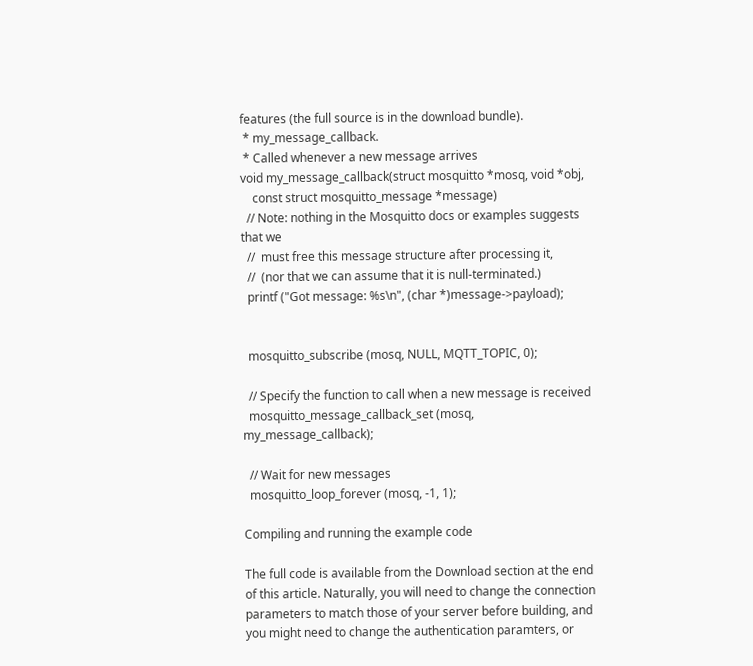features (the full source is in the download bundle).
 * my_message_callback.
 * Called whenever a new message arrives
void my_message_callback(struct mosquitto *mosq, void *obj,
    const struct mosquitto_message *message)
  // Note: nothing in the Mosquitto docs or examples suggests that we
  //  must free this message structure after processing it,
  //  (nor that we can assume that it is null-terminated.)
  printf ("Got message: %s\n", (char *)message->payload);


  mosquitto_subscribe (mosq, NULL, MQTT_TOPIC, 0);

  // Specify the function to call when a new message is received
  mosquitto_message_callback_set (mosq, my_message_callback);

  // Wait for new messages
  mosquitto_loop_forever (mosq, -1, 1);

Compiling and running the example code

The full code is available from the Download section at the end of this article. Naturally, you will need to change the connection parameters to match those of your server before building, and you might need to change the authentication paramters, or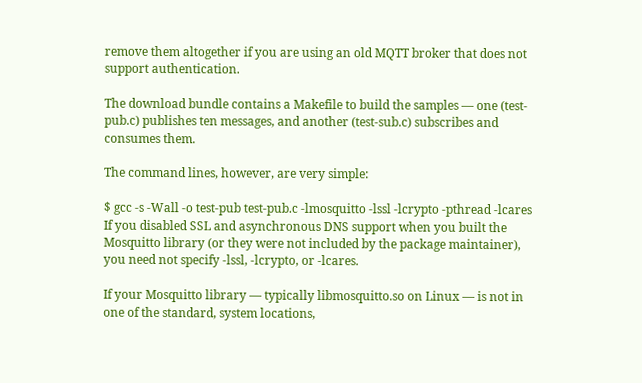remove them altogether if you are using an old MQTT broker that does not support authentication.

The download bundle contains a Makefile to build the samples — one (test-pub.c) publishes ten messages, and another (test-sub.c) subscribes and consumes them.

The command lines, however, are very simple:

$ gcc -s -Wall -o test-pub test-pub.c -lmosquitto -lssl -lcrypto -pthread -lcares
If you disabled SSL and asynchronous DNS support when you built the Mosquitto library (or they were not included by the package maintainer), you need not specify -lssl, -lcrypto, or -lcares.

If your Mosquitto library — typically libmosquitto.so on Linux — is not in one of the standard, system locations,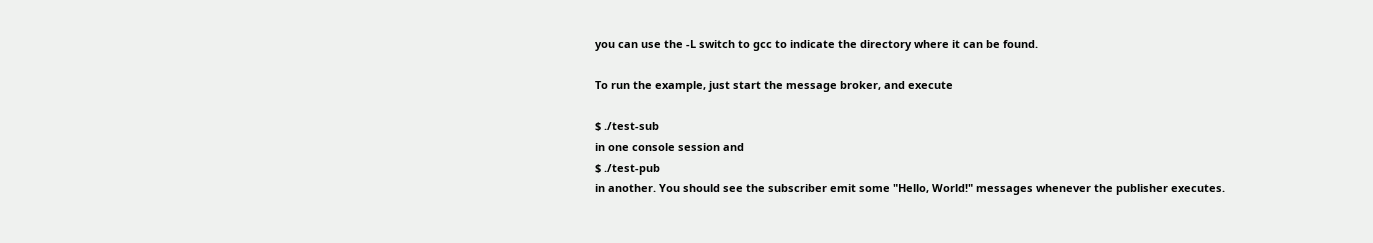you can use the -L switch to gcc to indicate the directory where it can be found.

To run the example, just start the message broker, and execute

$ ./test-sub
in one console session and
$ ./test-pub
in another. You should see the subscriber emit some "Hello, World!" messages whenever the publisher executes.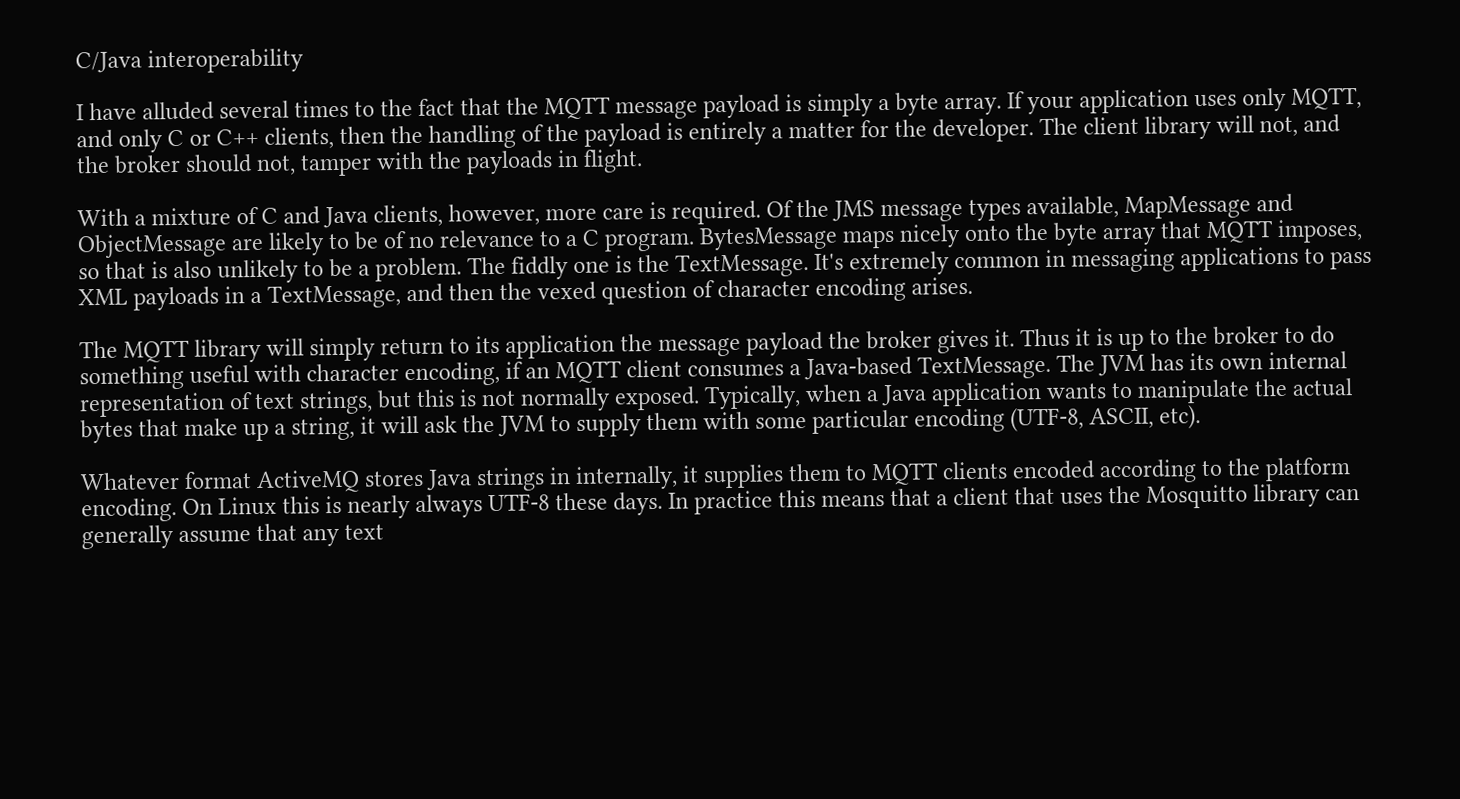C/Java interoperability

I have alluded several times to the fact that the MQTT message payload is simply a byte array. If your application uses only MQTT, and only C or C++ clients, then the handling of the payload is entirely a matter for the developer. The client library will not, and the broker should not, tamper with the payloads in flight.

With a mixture of C and Java clients, however, more care is required. Of the JMS message types available, MapMessage and ObjectMessage are likely to be of no relevance to a C program. BytesMessage maps nicely onto the byte array that MQTT imposes, so that is also unlikely to be a problem. The fiddly one is the TextMessage. It's extremely common in messaging applications to pass XML payloads in a TextMessage, and then the vexed question of character encoding arises.

The MQTT library will simply return to its application the message payload the broker gives it. Thus it is up to the broker to do something useful with character encoding, if an MQTT client consumes a Java-based TextMessage. The JVM has its own internal representation of text strings, but this is not normally exposed. Typically, when a Java application wants to manipulate the actual bytes that make up a string, it will ask the JVM to supply them with some particular encoding (UTF-8, ASCII, etc).

Whatever format ActiveMQ stores Java strings in internally, it supplies them to MQTT clients encoded according to the platform encoding. On Linux this is nearly always UTF-8 these days. In practice this means that a client that uses the Mosquitto library can generally assume that any text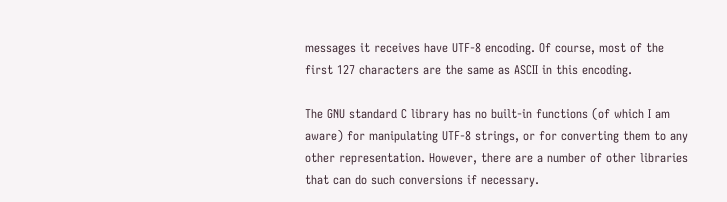messages it receives have UTF-8 encoding. Of course, most of the first 127 characters are the same as ASCII in this encoding.

The GNU standard C library has no built-in functions (of which I am aware) for manipulating UTF-8 strings, or for converting them to any other representation. However, there are a number of other libraries that can do such conversions if necessary.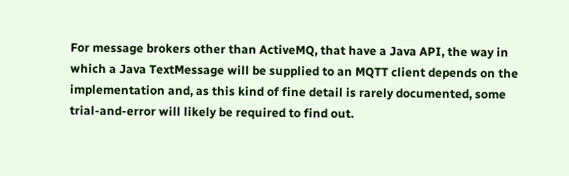For message brokers other than ActiveMQ, that have a Java API, the way in which a Java TextMessage will be supplied to an MQTT client depends on the implementation and, as this kind of fine detail is rarely documented, some trial-and-error will likely be required to find out.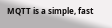MQTT is a simple, fast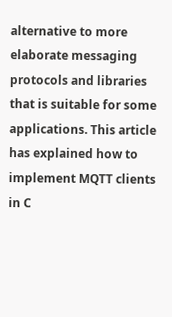alternative to more elaborate messaging protocols and libraries that is suitable for some applications. This article has explained how to implement MQTT clients in C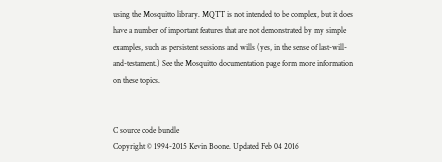using the Mosquitto library. MQTT is not intended to be complex, but it does have a number of important features that are not demonstrated by my simple examples, such as persistent sessions and wills (yes, in the sense of last-will-and-testament.) See the Mosquitto documentation page form more information on these topics.


C source code bundle
Copyright © 1994-2015 Kevin Boone. Updated Feb 04 2016